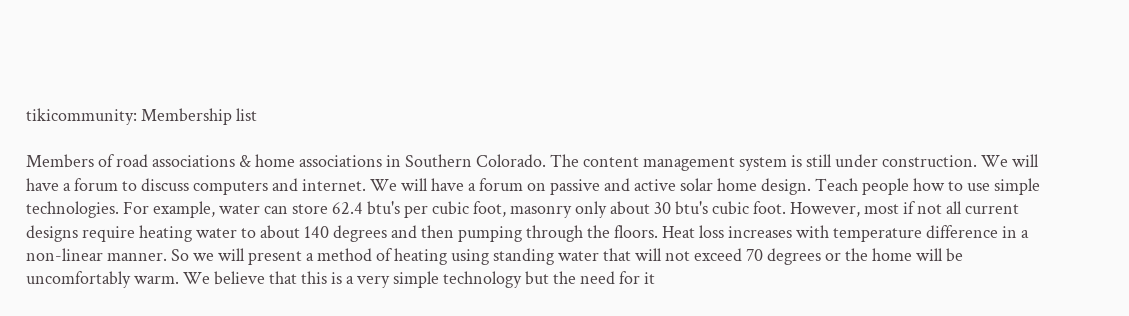tikicommunity: Membership list

Members of road associations & home associations in Southern Colorado. The content management system is still under construction. We will have a forum to discuss computers and internet. We will have a forum on passive and active solar home design. Teach people how to use simple technologies. For example, water can store 62.4 btu's per cubic foot, masonry only about 30 btu's cubic foot. However, most if not all current designs require heating water to about 140 degrees and then pumping through the floors. Heat loss increases with temperature difference in a non-linear manner. So we will present a method of heating using standing water that will not exceed 70 degrees or the home will be uncomfortably warm. We believe that this is a very simple technology but the need for it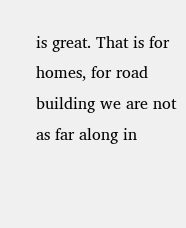is great. That is for homes, for road building we are not as far along in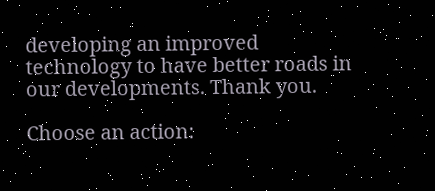developing an improved technology to have better roads in our developments. Thank you.

Choose an action: